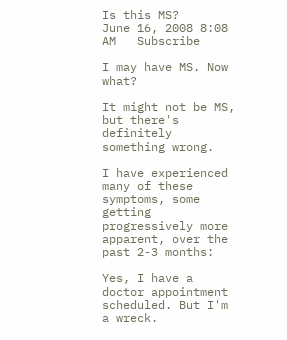Is this MS?
June 16, 2008 8:08 AM   Subscribe

I may have MS. Now what?

It might not be MS, but there's definitely something wrong.

I have experienced many of these symptoms, some getting progressively more apparent, over the past 2-3 months:

Yes, I have a doctor appointment scheduled. But I'm a wreck.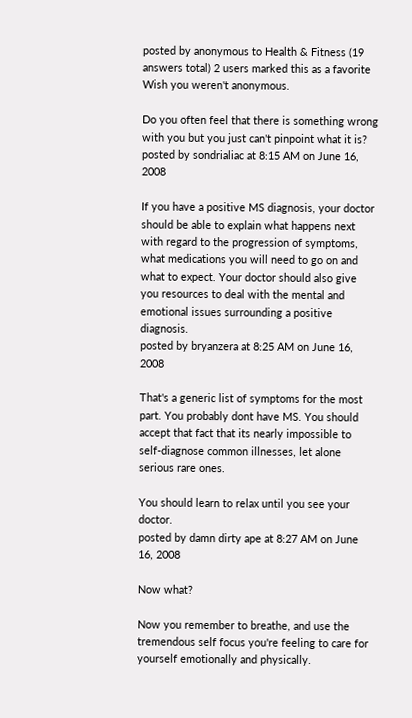posted by anonymous to Health & Fitness (19 answers total) 2 users marked this as a favorite
Wish you weren't anonymous.

Do you often feel that there is something wrong with you but you just can't pinpoint what it is?
posted by sondrialiac at 8:15 AM on June 16, 2008

If you have a positive MS diagnosis, your doctor should be able to explain what happens next with regard to the progression of symptoms, what medications you will need to go on and what to expect. Your doctor should also give you resources to deal with the mental and emotional issues surrounding a positive diagnosis.
posted by bryanzera at 8:25 AM on June 16, 2008

That's a generic list of symptoms for the most part. You probably dont have MS. You should accept that fact that its nearly impossible to self-diagnose common illnesses, let alone serious rare ones.

You should learn to relax until you see your doctor.
posted by damn dirty ape at 8:27 AM on June 16, 2008

Now what?

Now you remember to breathe, and use the tremendous self focus you're feeling to care for yourself emotionally and physically.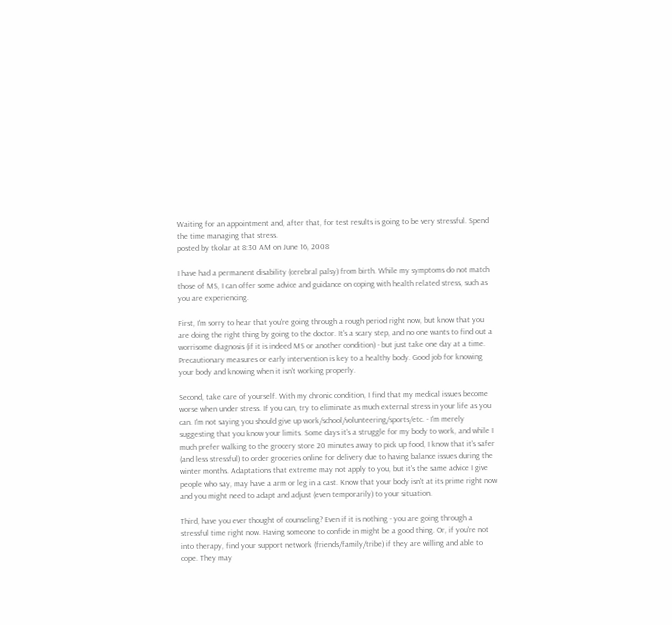Waiting for an appointment and, after that, for test results is going to be very stressful. Spend the time managing that stress.
posted by tkolar at 8:30 AM on June 16, 2008

I have had a permanent disability (cerebral palsy) from birth. While my symptoms do not match those of MS, I can offer some advice and guidance on coping with health related stress, such as you are experiencing.

First, I'm sorry to hear that you're going through a rough period right now, but know that you are doing the right thing by going to the doctor. It's a scary step, and no one wants to find out a worrisome diagnosis (if it is indeed MS or another condition) - but just take one day at a time. Precautionary measures or early intervention is key to a healthy body. Good job for knowing your body and knowing when it isn't working properly.

Second, take care of yourself. With my chronic condition, I find that my medical issues become worse when under stress. If you can, try to eliminate as much external stress in your life as you can. I'm not saying you should give up work/school/volunteering/sports/etc. - I'm merely suggesting that you know your limits. Some days it's a struggle for my body to work, and while I much prefer walking to the grocery store 20 minutes away to pick up food, I know that it's safer (and less stressful) to order groceries online for delivery due to having balance issues during the winter months. Adaptations that extreme may not apply to you, but it's the same advice I give people who say, may have a arm or leg in a cast. Know that your body isn't at its prime right now and you might need to adapt and adjust (even temporarily) to your situation.

Third, have you ever thought of counseling? Even if it is nothing - you are going through a stressful time right now. Having someone to confide in might be a good thing. Or, if you're not into therapy, find your support network (friends/family/tribe) if they are willing and able to cope. They may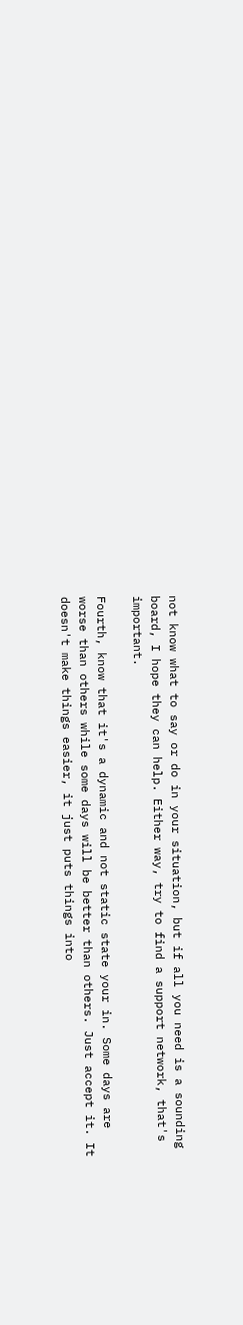not know what to say or do in your situation, but if all you need is a sounding board, I hope they can help. Either way, try to find a support network, that's important.

Fourth, know that it's a dynamic and not static state your in. Some days are worse than others while some days will be better than others. Just accept it. It doesn't make things easier, it just puts things into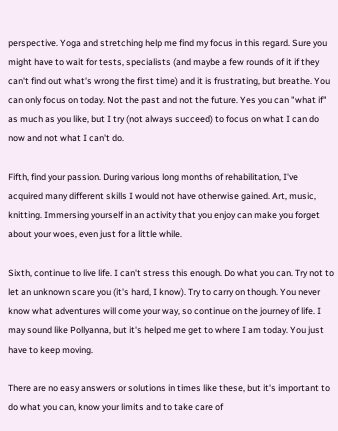perspective. Yoga and stretching help me find my focus in this regard. Sure you might have to wait for tests, specialists (and maybe a few rounds of it if they can't find out what's wrong the first time) and it is frustrating, but breathe. You can only focus on today. Not the past and not the future. Yes you can "what if" as much as you like, but I try (not always succeed) to focus on what I can do now and not what I can't do.

Fifth, find your passion. During various long months of rehabilitation, I've acquired many different skills I would not have otherwise gained. Art, music, knitting. Immersing yourself in an activity that you enjoy can make you forget about your woes, even just for a little while.

Sixth, continue to live life. I can't stress this enough. Do what you can. Try not to let an unknown scare you (it's hard, I know). Try to carry on though. You never know what adventures will come your way, so continue on the journey of life. I may sound like Pollyanna, but it's helped me get to where I am today. You just have to keep moving.

There are no easy answers or solutions in times like these, but it's important to do what you can, know your limits and to take care of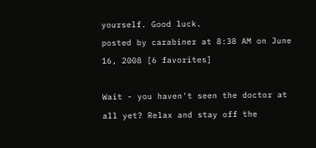yourself. Good luck.
posted by carabiner at 8:38 AM on June 16, 2008 [6 favorites]

Wait - you haven't seen the doctor at all yet? Relax and stay off the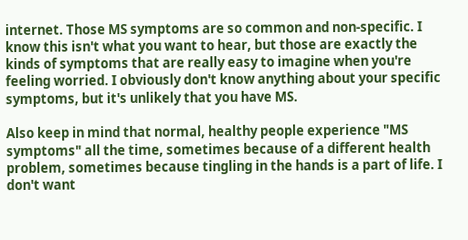internet. Those MS symptoms are so common and non-specific. I know this isn't what you want to hear, but those are exactly the kinds of symptoms that are really easy to imagine when you're feeling worried. I obviously don't know anything about your specific symptoms, but it's unlikely that you have MS.

Also keep in mind that normal, healthy people experience "MS symptoms" all the time, sometimes because of a different health problem, sometimes because tingling in the hands is a part of life. I don't want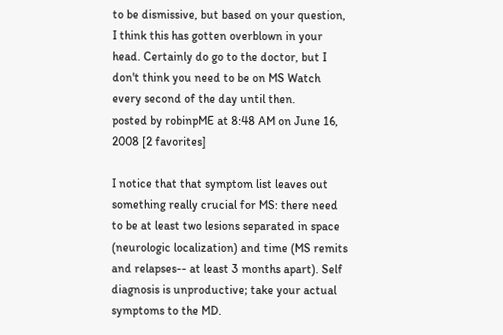to be dismissive, but based on your question, I think this has gotten overblown in your head. Certainly do go to the doctor, but I don't think you need to be on MS Watch every second of the day until then.
posted by robinpME at 8:48 AM on June 16, 2008 [2 favorites]

I notice that that symptom list leaves out something really crucial for MS: there need to be at least two lesions separated in space (neurologic localization) and time (MS remits and relapses-- at least 3 months apart). Self diagnosis is unproductive; take your actual symptoms to the MD.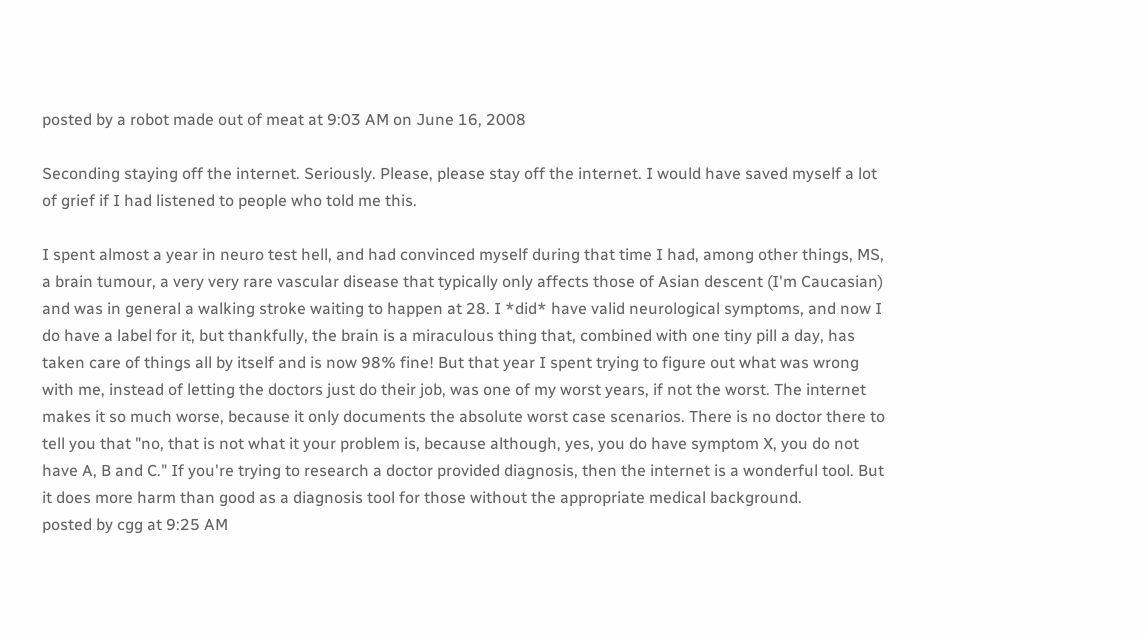posted by a robot made out of meat at 9:03 AM on June 16, 2008

Seconding staying off the internet. Seriously. Please, please stay off the internet. I would have saved myself a lot of grief if I had listened to people who told me this.

I spent almost a year in neuro test hell, and had convinced myself during that time I had, among other things, MS, a brain tumour, a very very rare vascular disease that typically only affects those of Asian descent (I'm Caucasian) and was in general a walking stroke waiting to happen at 28. I *did* have valid neurological symptoms, and now I do have a label for it, but thankfully, the brain is a miraculous thing that, combined with one tiny pill a day, has taken care of things all by itself and is now 98% fine! But that year I spent trying to figure out what was wrong with me, instead of letting the doctors just do their job, was one of my worst years, if not the worst. The internet makes it so much worse, because it only documents the absolute worst case scenarios. There is no doctor there to tell you that "no, that is not what it your problem is, because although, yes, you do have symptom X, you do not have A, B and C." If you're trying to research a doctor provided diagnosis, then the internet is a wonderful tool. But it does more harm than good as a diagnosis tool for those without the appropriate medical background.
posted by cgg at 9:25 AM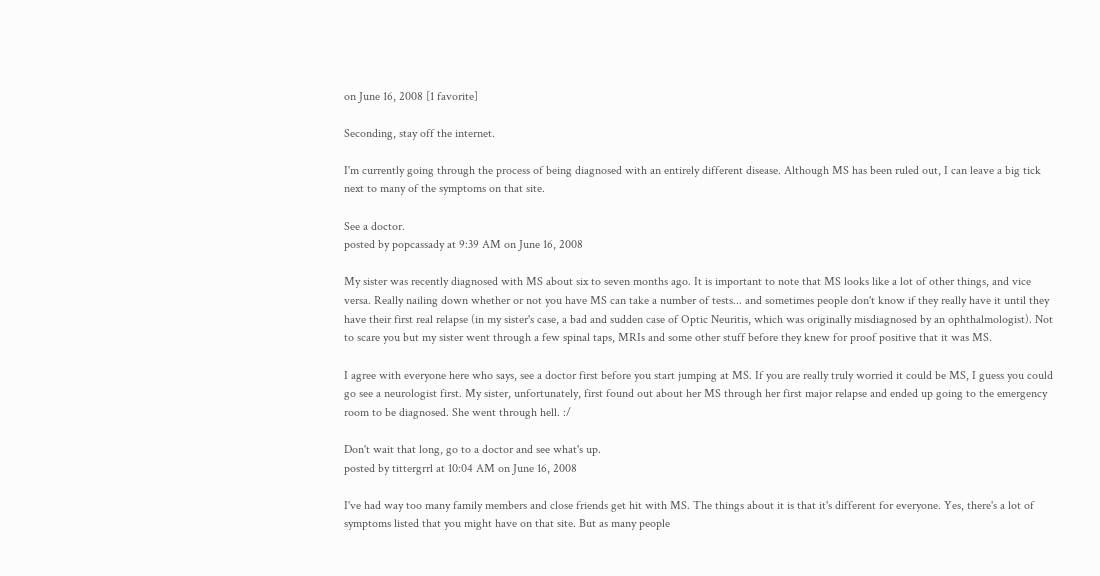on June 16, 2008 [1 favorite]

Seconding, stay off the internet.

I'm currently going through the process of being diagnosed with an entirely different disease. Although MS has been ruled out, I can leave a big tick next to many of the symptoms on that site.

See a doctor.
posted by popcassady at 9:39 AM on June 16, 2008

My sister was recently diagnosed with MS about six to seven months ago. It is important to note that MS looks like a lot of other things, and vice versa. Really nailing down whether or not you have MS can take a number of tests... and sometimes people don't know if they really have it until they have their first real relapse (in my sister's case, a bad and sudden case of Optic Neuritis, which was originally misdiagnosed by an ophthalmologist). Not to scare you but my sister went through a few spinal taps, MRIs and some other stuff before they knew for proof positive that it was MS.

I agree with everyone here who says, see a doctor first before you start jumping at MS. If you are really truly worried it could be MS, I guess you could go see a neurologist first. My sister, unfortunately, first found out about her MS through her first major relapse and ended up going to the emergency room to be diagnosed. She went through hell. :/

Don't wait that long, go to a doctor and see what's up.
posted by tittergrrl at 10:04 AM on June 16, 2008

I've had way too many family members and close friends get hit with MS. The things about it is that it's different for everyone. Yes, there's a lot of symptoms listed that you might have on that site. But as many people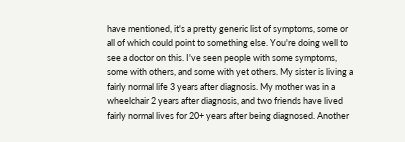have mentioned, it's a pretty generic list of symptoms, some or all of which could point to something else. You're doing well to see a doctor on this. I've seen people with some symptoms, some with others, and some with yet others. My sister is living a fairly normal life 3 years after diagnosis. My mother was in a wheelchair 2 years after diagnosis, and two friends have lived fairly normal lives for 20+ years after being diagnosed. Another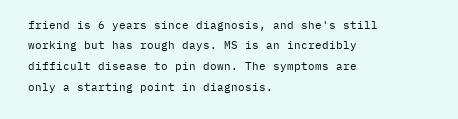friend is 6 years since diagnosis, and she's still working but has rough days. MS is an incredibly difficult disease to pin down. The symptoms are only a starting point in diagnosis.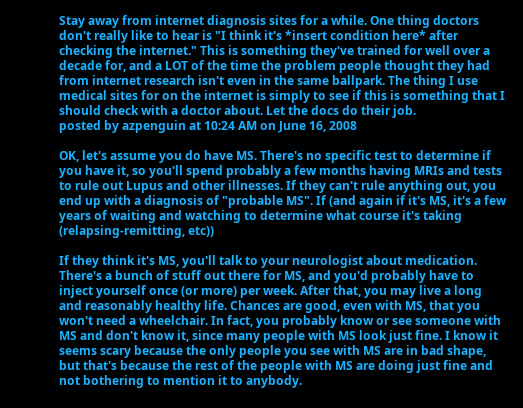Stay away from internet diagnosis sites for a while. One thing doctors don't really like to hear is "I think it's *insert condition here* after checking the internet." This is something they've trained for well over a decade for, and a LOT of the time the problem people thought they had from internet research isn't even in the same ballpark. The thing I use medical sites for on the internet is simply to see if this is something that I should check with a doctor about. Let the docs do their job.
posted by azpenguin at 10:24 AM on June 16, 2008

OK, let's assume you do have MS. There's no specific test to determine if you have it, so you'll spend probably a few months having MRIs and tests to rule out Lupus and other illnesses. If they can't rule anything out, you end up with a diagnosis of "probable MS". If (and again if it's MS, it's a few years of waiting and watching to determine what course it's taking (relapsing-remitting, etc))

If they think it's MS, you'll talk to your neurologist about medication. There's a bunch of stuff out there for MS, and you'd probably have to inject yourself once (or more) per week. After that, you may live a long and reasonably healthy life. Chances are good, even with MS, that you won't need a wheelchair. In fact, you probably know or see someone with MS and don't know it, since many people with MS look just fine. I know it seems scary because the only people you see with MS are in bad shape, but that's because the rest of the people with MS are doing just fine and not bothering to mention it to anybody.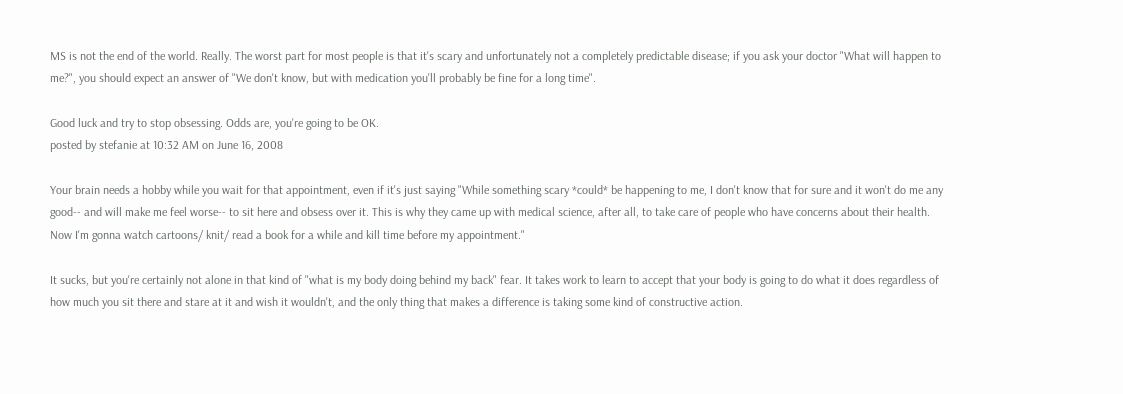MS is not the end of the world. Really. The worst part for most people is that it's scary and unfortunately not a completely predictable disease; if you ask your doctor "What will happen to me?", you should expect an answer of "We don't know, but with medication you'll probably be fine for a long time".

Good luck and try to stop obsessing. Odds are, you're going to be OK.
posted by stefanie at 10:32 AM on June 16, 2008

Your brain needs a hobby while you wait for that appointment, even if it's just saying "While something scary *could* be happening to me, I don't know that for sure and it won't do me any good-- and will make me feel worse-- to sit here and obsess over it. This is why they came up with medical science, after all, to take care of people who have concerns about their health. Now I'm gonna watch cartoons/ knit/ read a book for a while and kill time before my appointment."

It sucks, but you're certainly not alone in that kind of "what is my body doing behind my back" fear. It takes work to learn to accept that your body is going to do what it does regardless of how much you sit there and stare at it and wish it wouldn't, and the only thing that makes a difference is taking some kind of constructive action.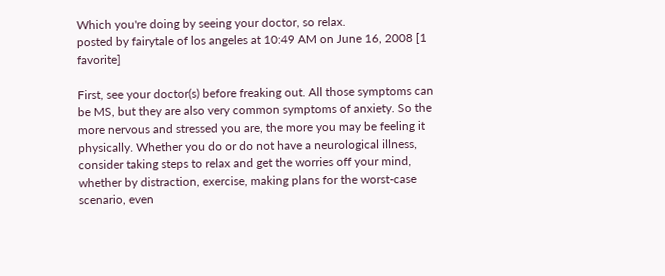Which you're doing by seeing your doctor, so relax.
posted by fairytale of los angeles at 10:49 AM on June 16, 2008 [1 favorite]

First, see your doctor(s) before freaking out. All those symptoms can be MS, but they are also very common symptoms of anxiety. So the more nervous and stressed you are, the more you may be feeling it physically. Whether you do or do not have a neurological illness, consider taking steps to relax and get the worries off your mind, whether by distraction, exercise, making plans for the worst-case scenario, even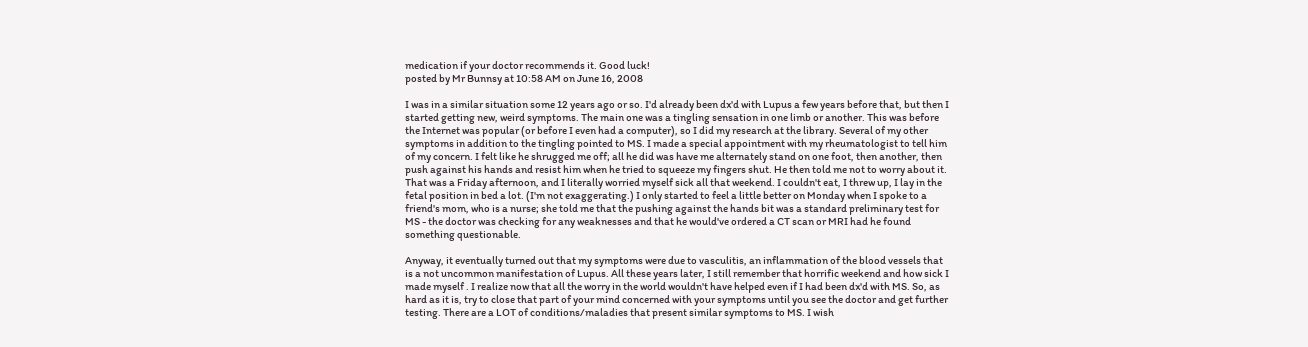medication if your doctor recommends it. Good luck!
posted by Mr Bunnsy at 10:58 AM on June 16, 2008

I was in a similar situation some 12 years ago or so. I'd already been dx'd with Lupus a few years before that, but then I started getting new, weird symptoms. The main one was a tingling sensation in one limb or another. This was before the Internet was popular (or before I even had a computer), so I did my research at the library. Several of my other symptoms in addition to the tingling pointed to MS. I made a special appointment with my rheumatologist to tell him of my concern. I felt like he shrugged me off; all he did was have me alternately stand on one foot, then another, then push against his hands and resist him when he tried to squeeze my fingers shut. He then told me not to worry about it. That was a Friday afternoon, and I literally worried myself sick all that weekend. I couldn't eat, I threw up, I lay in the fetal position in bed a lot. (I'm not exaggerating.) I only started to feel a little better on Monday when I spoke to a friend's mom, who is a nurse; she told me that the pushing against the hands bit was a standard preliminary test for MS - the doctor was checking for any weaknesses and that he would've ordered a CT scan or MRI had he found something questionable.

Anyway, it eventually turned out that my symptoms were due to vasculitis, an inflammation of the blood vessels that is a not uncommon manifestation of Lupus. All these years later, I still remember that horrific weekend and how sick I made myself . I realize now that all the worry in the world wouldn't have helped even if I had been dx'd with MS. So, as hard as it is, try to close that part of your mind concerned with your symptoms until you see the doctor and get further testing. There are a LOT of conditions/maladies that present similar symptoms to MS. I wish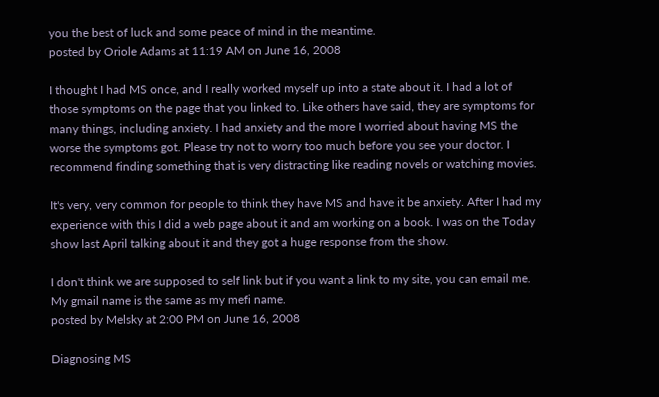you the best of luck and some peace of mind in the meantime.
posted by Oriole Adams at 11:19 AM on June 16, 2008

I thought I had MS once, and I really worked myself up into a state about it. I had a lot of those symptoms on the page that you linked to. Like others have said, they are symptoms for many things, including anxiety. I had anxiety and the more I worried about having MS the worse the symptoms got. Please try not to worry too much before you see your doctor. I recommend finding something that is very distracting like reading novels or watching movies.

It's very, very common for people to think they have MS and have it be anxiety. After I had my experience with this I did a web page about it and am working on a book. I was on the Today show last April talking about it and they got a huge response from the show.

I don't think we are supposed to self link but if you want a link to my site, you can email me. My gmail name is the same as my mefi name.
posted by Melsky at 2:00 PM on June 16, 2008

Diagnosing MS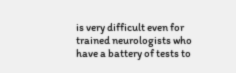is very difficult even for trained neurologists who have a battery of tests to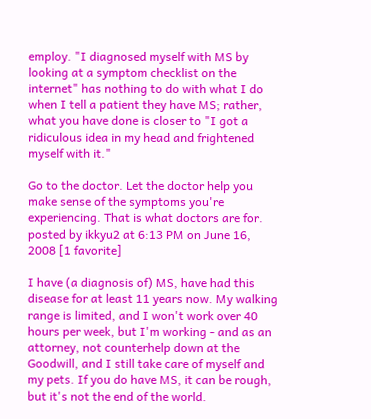employ. "I diagnosed myself with MS by looking at a symptom checklist on the internet" has nothing to do with what I do when I tell a patient they have MS; rather, what you have done is closer to "I got a ridiculous idea in my head and frightened myself with it."

Go to the doctor. Let the doctor help you make sense of the symptoms you're experiencing. That is what doctors are for.
posted by ikkyu2 at 6:13 PM on June 16, 2008 [1 favorite]

I have (a diagnosis of) MS, have had this disease for at least 11 years now. My walking range is limited, and I won't work over 40 hours per week, but I'm working - and as an attorney, not counterhelp down at the Goodwill, and I still take care of myself and my pets. If you do have MS, it can be rough, but it's not the end of the world.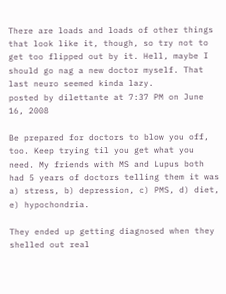There are loads and loads of other things that look like it, though, so try not to get too flipped out by it. Hell, maybe I should go nag a new doctor myself. That last neuro seemed kinda lazy.
posted by dilettante at 7:37 PM on June 16, 2008

Be prepared for doctors to blow you off, too. Keep trying til you get what you need. My friends with MS and Lupus both had 5 years of doctors telling them it was a) stress, b) depression, c) PMS, d) diet, e) hypochondria.

They ended up getting diagnosed when they shelled out real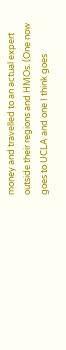money and travelled to an actual expert outside their regions and HMOs. (One now goes to UCLA and one I think goes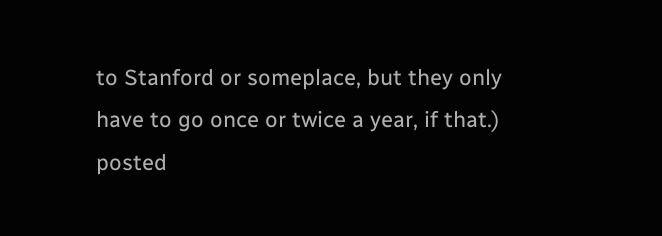to Stanford or someplace, but they only have to go once or twice a year, if that.)
posted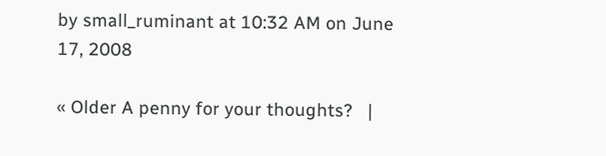by small_ruminant at 10:32 AM on June 17, 2008

« Older A penny for your thoughts?   |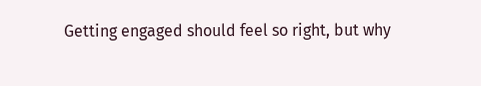Getting engaged should feel so right, but why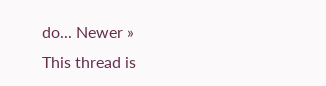do... Newer »
This thread is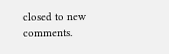closed to new comments.